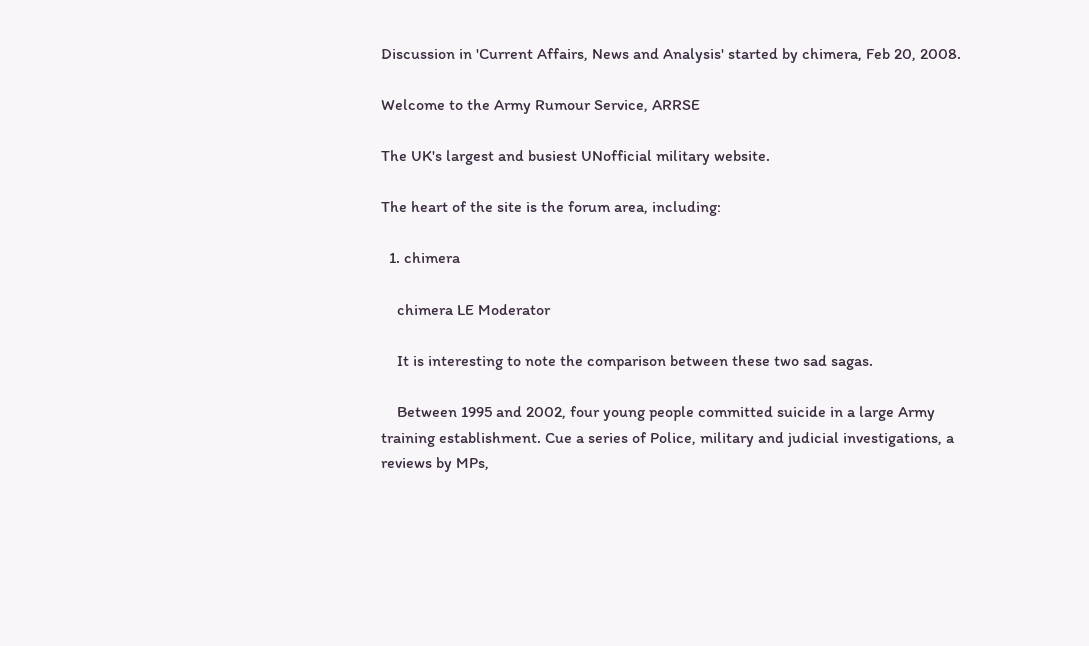Discussion in 'Current Affairs, News and Analysis' started by chimera, Feb 20, 2008.

Welcome to the Army Rumour Service, ARRSE

The UK's largest and busiest UNofficial military website.

The heart of the site is the forum area, including:

  1. chimera

    chimera LE Moderator

    It is interesting to note the comparison between these two sad sagas.

    Between 1995 and 2002, four young people committed suicide in a large Army training establishment. Cue a series of Police, military and judicial investigations, a reviews by MPs,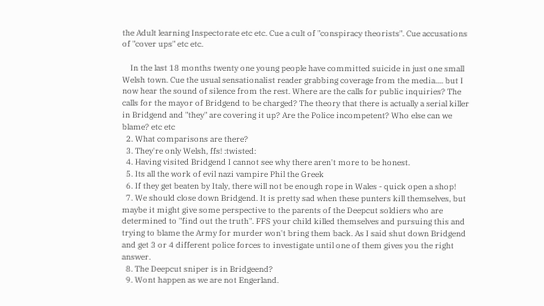the Adult learning Inspectorate etc etc. Cue a cult of "conspiracy theorists". Cue accusations of "cover ups" etc etc.

    In the last 18 months twenty one young people have committed suicide in just one small Welsh town. Cue the usual sensationalist reader grabbing coverage from the media.... but I now hear the sound of silence from the rest. Where are the calls for public inquiries? The calls for the mayor of Bridgend to be charged? The theory that there is actually a serial killer in Bridgend and "they" are covering it up? Are the Police incompetent? Who else can we blame? etc etc
  2. What comparisons are there?
  3. They're only Welsh, ffs! :twisted:
  4. Having visited Bridgend I cannot see why there aren't more to be honest.
  5. Its all the work of evil nazi vampire Phil the Greek
  6. If they get beaten by Italy, there will not be enough rope in Wales - quick open a shop!
  7. We should close down Bridgend. It is pretty sad when these punters kill themselves, but maybe it might give some perspective to the parents of the Deepcut soldiers who are determined to "find out the truth". FFS your child killed themselves and pursuing this and trying to blame the Army for murder won't bring them back. As I said shut down Bridgend and get 3 or 4 different police forces to investigate until one of them gives you the right answer.
  8. The Deepcut sniper is in Bridgeend?
  9. Wont happen as we are not Engerland.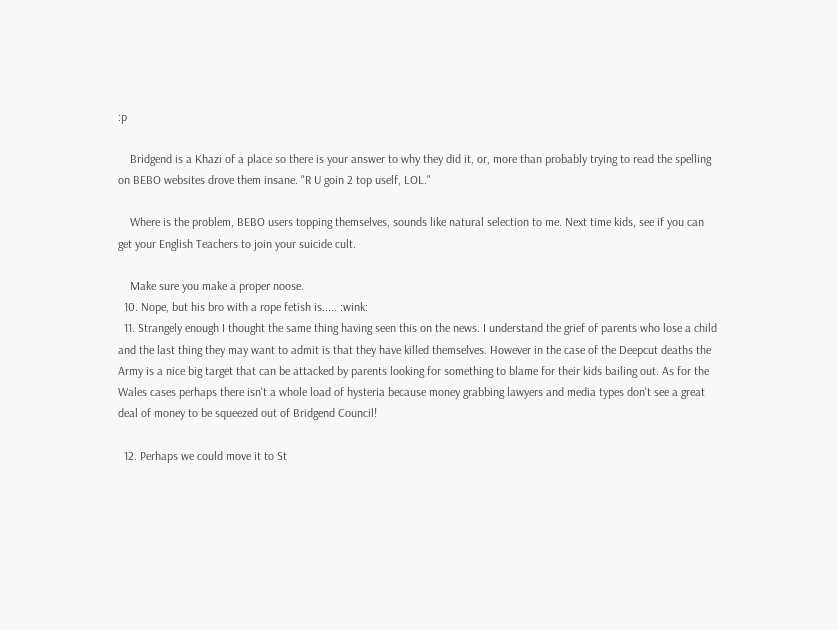:p

    Bridgend is a Khazi of a place so there is your answer to why they did it, or, more than probably trying to read the spelling on BEBO websites drove them insane. "R U goin 2 top uself, LOL."

    Where is the problem, BEBO users topping themselves, sounds like natural selection to me. Next time kids, see if you can get your English Teachers to join your suicide cult.

    Make sure you make a proper noose.
  10. Nope, but his bro with a rope fetish is..... :wink:
  11. Strangely enough I thought the same thing having seen this on the news. I understand the grief of parents who lose a child and the last thing they may want to admit is that they have killed themselves. However in the case of the Deepcut deaths the Army is a nice big target that can be attacked by parents looking for something to blame for their kids bailing out. As for the Wales cases perhaps there isn't a whole load of hysteria because money grabbing lawyers and media types don't see a great deal of money to be squeezed out of Bridgend Council!

  12. Perhaps we could move it to St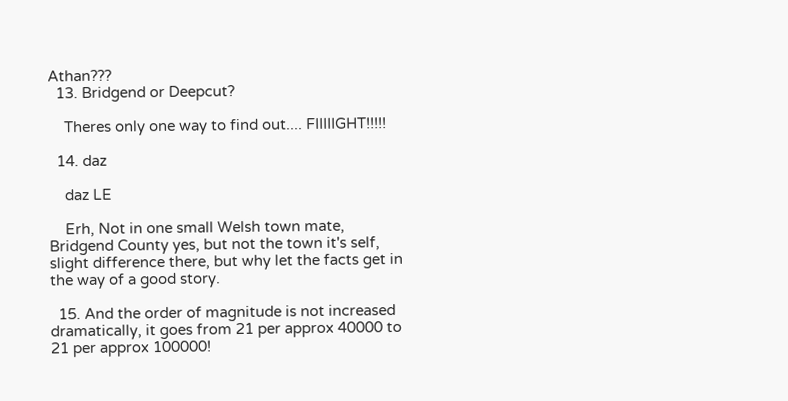Athan???
  13. Bridgend or Deepcut?

    Theres only one way to find out.... FIIIIIGHT!!!!!

  14. daz

    daz LE

    Erh, Not in one small Welsh town mate, Bridgend County yes, but not the town it's self, slight difference there, but why let the facts get in the way of a good story.

  15. And the order of magnitude is not increased dramatically, it goes from 21 per approx 40000 to 21 per approx 100000!